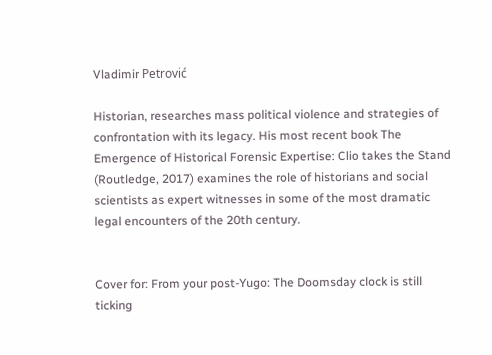Vladimir Petrović

Historian, researches mass political violence and strategies of confrontation with its legacy. His most recent book The Emergence of Historical Forensic Expertise: Clio takes the Stand (Routledge, 2017) examines the role of historians and social scientists as expert witnesses in some of the most dramatic legal encounters of the 20th century.


Cover for: From your post-Yugo: The Doomsday clock is still ticking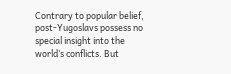Contrary to popular belief, post-Yugoslavs possess no special insight into the world’s conflicts. But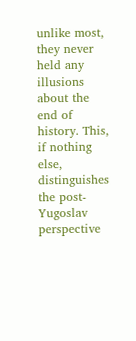unlike most, they never held any illusions about the end of history. This, if nothing else, distinguishes the post-Yugoslav perspective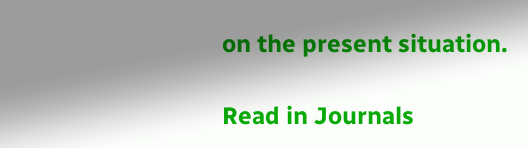on the present situation.

Read in Journals